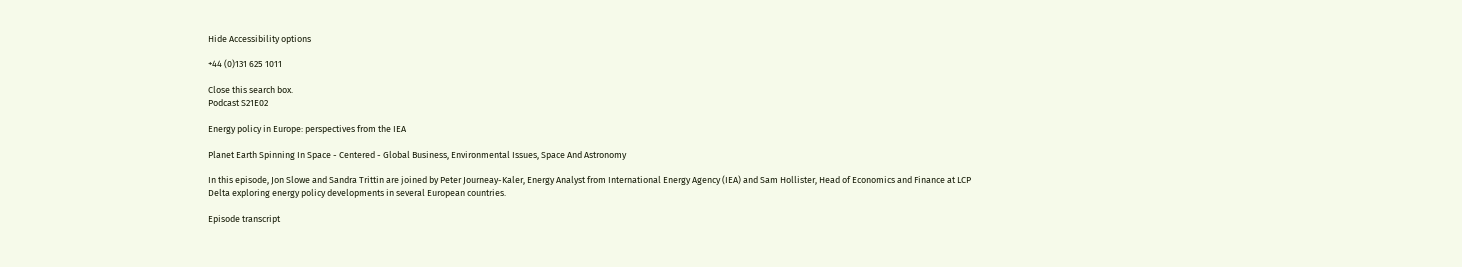Hide Accessibility options

+44 (0)131 625 1011

Close this search box.
Podcast S21E02

Energy policy in Europe: perspectives from the IEA

Planet Earth Spinning In Space - Centered - Global Business, Environmental Issues, Space And Astronomy

In this episode, Jon Slowe and Sandra Trittin are joined by Peter Journeay-Kaler, Energy Analyst from International Energy Agency (IEA) and Sam Hollister, Head of Economics and Finance at LCP Delta exploring energy policy developments in several European countries.

Episode transcript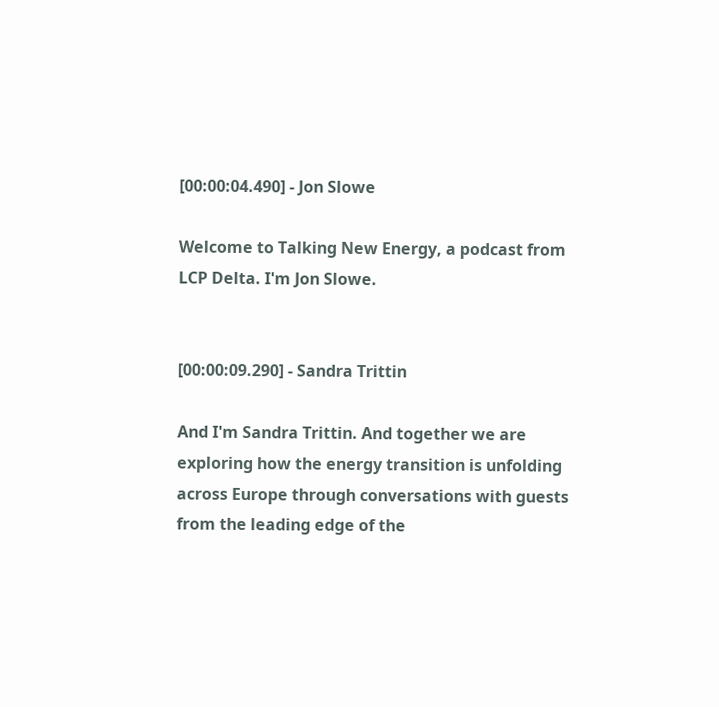[00:00:04.490] - Jon Slowe

Welcome to Talking New Energy, a podcast from LCP Delta. I'm Jon Slowe.


[00:00:09.290] - Sandra Trittin

And I'm Sandra Trittin. And together we are exploring how the energy transition is unfolding across Europe through conversations with guests from the leading edge of the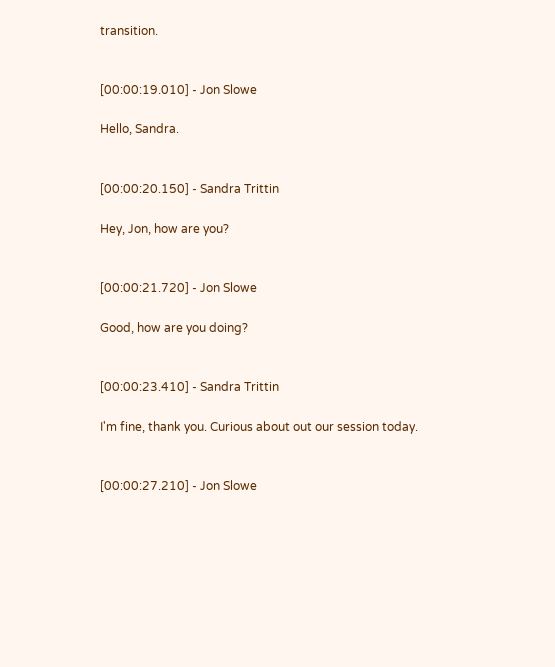transition.


[00:00:19.010] - Jon Slowe

Hello, Sandra.


[00:00:20.150] - Sandra Trittin

Hey, Jon, how are you?


[00:00:21.720] - Jon Slowe

Good, how are you doing?


[00:00:23.410] - Sandra Trittin

I'm fine, thank you. Curious about out our session today.


[00:00:27.210] - Jon Slowe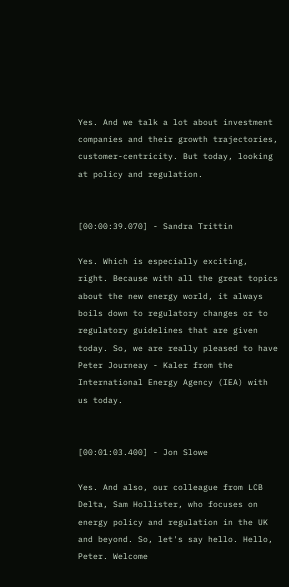Yes. And we talk a lot about investment companies and their growth trajectories, customer-centricity. But today, looking at policy and regulation.


[00:00:39.070] - Sandra Trittin

Yes. Which is especially exciting, right. Because with all the great topics about the new energy world, it always boils down to regulatory changes or to regulatory guidelines that are given today. So, we are really pleased to have Peter Journeay - Kaler from the International Energy Agency (IEA) with us today.


[00:01:03.400] - Jon Slowe

Yes. And also, our colleague from LCB Delta, Sam Hollister, who focuses on energy policy and regulation in the UK and beyond. So, let's say hello. Hello, Peter. Welcome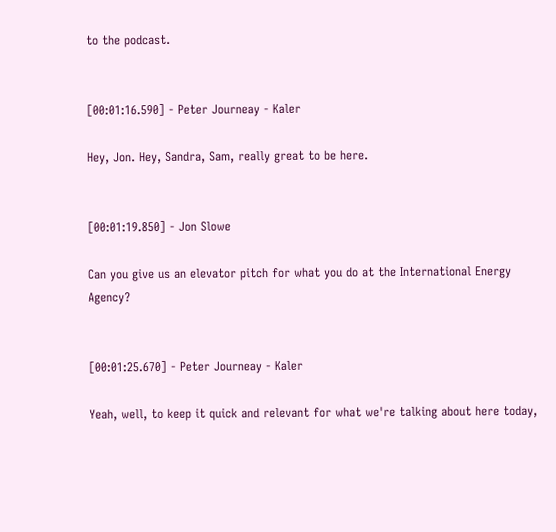to the podcast.


[00:01:16.590] - Peter Journeay - Kaler

Hey, Jon. Hey, Sandra, Sam, really great to be here.


[00:01:19.850] - Jon Slowe

Can you give us an elevator pitch for what you do at the International Energy Agency?


[00:01:25.670] - Peter Journeay - Kaler

Yeah, well, to keep it quick and relevant for what we're talking about here today,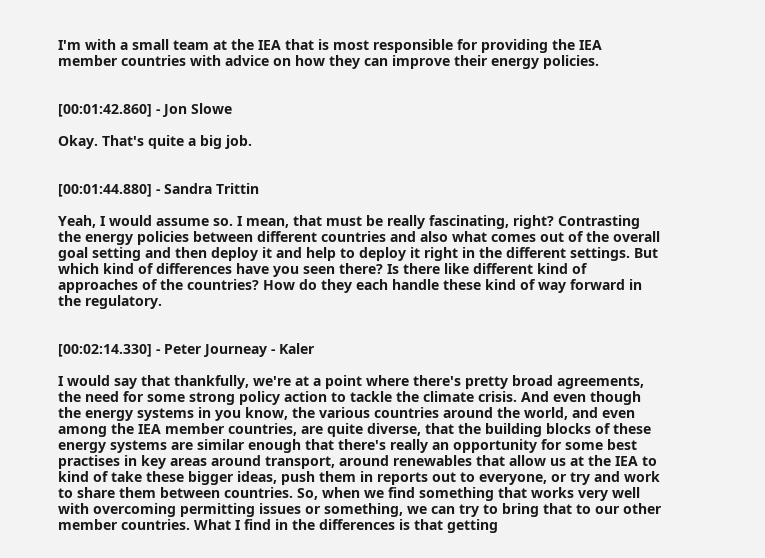I'm with a small team at the IEA that is most responsible for providing the IEA member countries with advice on how they can improve their energy policies.


[00:01:42.860] - Jon Slowe

Okay. That's quite a big job.


[00:01:44.880] - Sandra Trittin

Yeah, I would assume so. I mean, that must be really fascinating, right? Contrasting the energy policies between different countries and also what comes out of the overall goal setting and then deploy it and help to deploy it right in the different settings. But which kind of differences have you seen there? Is there like different kind of approaches of the countries? How do they each handle these kind of way forward in the regulatory.


[00:02:14.330] - Peter Journeay - Kaler

I would say that thankfully, we're at a point where there's pretty broad agreements, the need for some strong policy action to tackle the climate crisis. And even though the energy systems in you know, the various countries around the world, and even among the IEA member countries, are quite diverse, that the building blocks of these energy systems are similar enough that there's really an opportunity for some best practises in key areas around transport, around renewables that allow us at the IEA to kind of take these bigger ideas, push them in reports out to everyone, or try and work to share them between countries. So, when we find something that works very well with overcoming permitting issues or something, we can try to bring that to our other member countries. What I find in the differences is that getting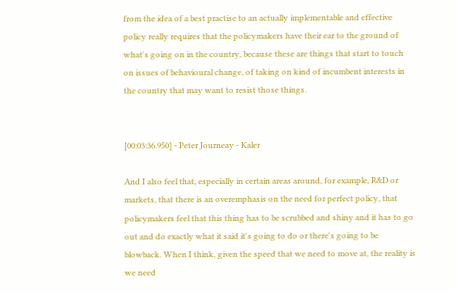from the idea of a best practise to an actually implementable and effective policy really requires that the policymakers have their ear to the ground of what's going on in the country, because these are things that start to touch on issues of behavioural change, of taking on kind of incumbent interests in the country that may want to resist those things.


[00:03:36.950] - Peter Journeay - Kaler

And I also feel that, especially in certain areas around, for example, R&D or markets, that there is an overemphasis on the need for perfect policy, that policymakers feel that this thing has to be scrubbed and shiny and it has to go out and do exactly what it said it's going to do or there's going to be blowback. When I think, given the speed that we need to move at, the reality is we need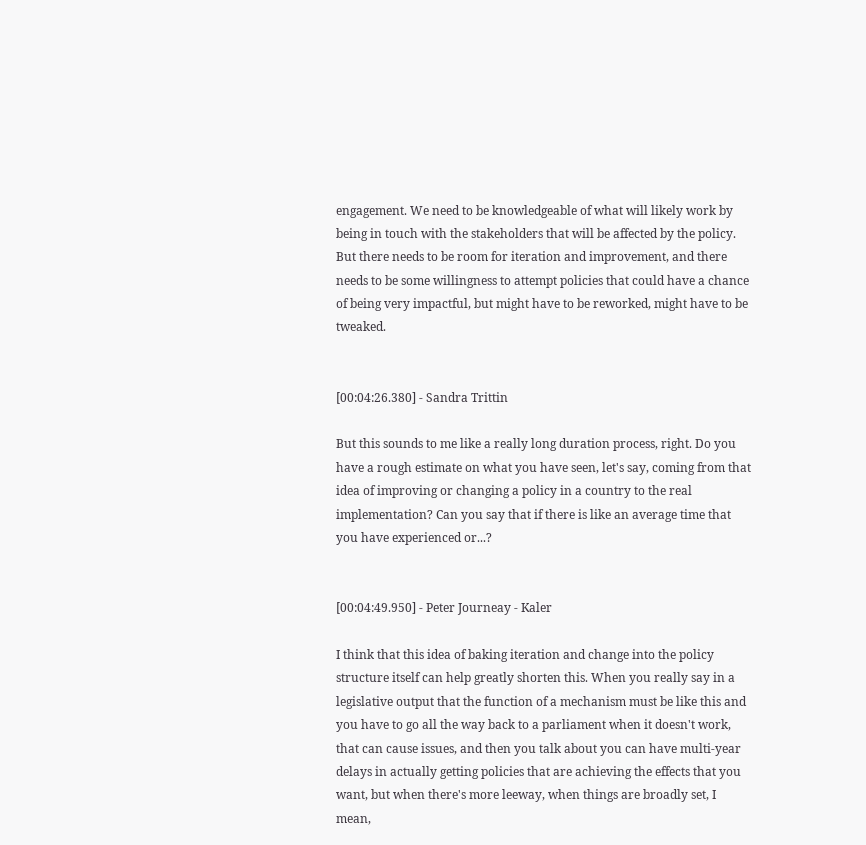engagement. We need to be knowledgeable of what will likely work by being in touch with the stakeholders that will be affected by the policy. But there needs to be room for iteration and improvement, and there needs to be some willingness to attempt policies that could have a chance of being very impactful, but might have to be reworked, might have to be tweaked.


[00:04:26.380] - Sandra Trittin

But this sounds to me like a really long duration process, right. Do you have a rough estimate on what you have seen, let's say, coming from that idea of improving or changing a policy in a country to the real implementation? Can you say that if there is like an average time that you have experienced or...?


[00:04:49.950] - Peter Journeay - Kaler

I think that this idea of baking iteration and change into the policy structure itself can help greatly shorten this. When you really say in a legislative output that the function of a mechanism must be like this and you have to go all the way back to a parliament when it doesn't work, that can cause issues, and then you talk about you can have multi-year delays in actually getting policies that are achieving the effects that you want, but when there's more leeway, when things are broadly set, I mean,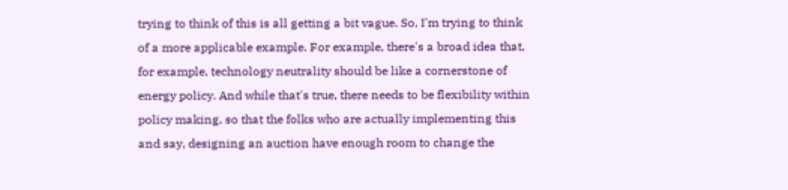trying to think of this is all getting a bit vague. So, I'm trying to think of a more applicable example. For example, there's a broad idea that, for example, technology neutrality should be like a cornerstone of energy policy. And while that's true, there needs to be flexibility within policy making, so that the folks who are actually implementing this and say, designing an auction have enough room to change the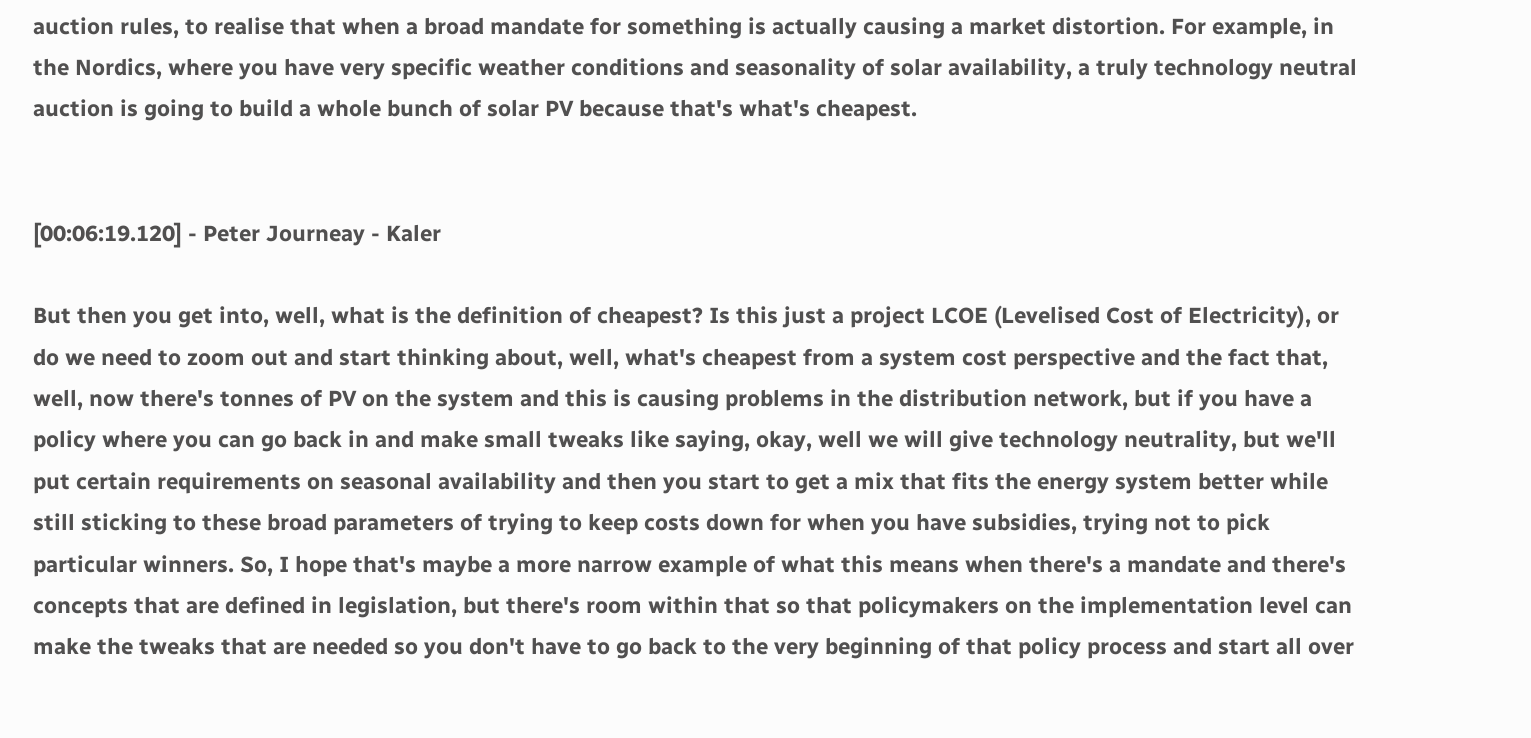auction rules, to realise that when a broad mandate for something is actually causing a market distortion. For example, in the Nordics, where you have very specific weather conditions and seasonality of solar availability, a truly technology neutral auction is going to build a whole bunch of solar PV because that's what's cheapest.


[00:06:19.120] - Peter Journeay - Kaler

But then you get into, well, what is the definition of cheapest? Is this just a project LCOE (Levelised Cost of Electricity), or do we need to zoom out and start thinking about, well, what's cheapest from a system cost perspective and the fact that, well, now there's tonnes of PV on the system and this is causing problems in the distribution network, but if you have a policy where you can go back in and make small tweaks like saying, okay, well we will give technology neutrality, but we'll put certain requirements on seasonal availability and then you start to get a mix that fits the energy system better while still sticking to these broad parameters of trying to keep costs down for when you have subsidies, trying not to pick particular winners. So, I hope that's maybe a more narrow example of what this means when there's a mandate and there's concepts that are defined in legislation, but there's room within that so that policymakers on the implementation level can make the tweaks that are needed so you don't have to go back to the very beginning of that policy process and start all over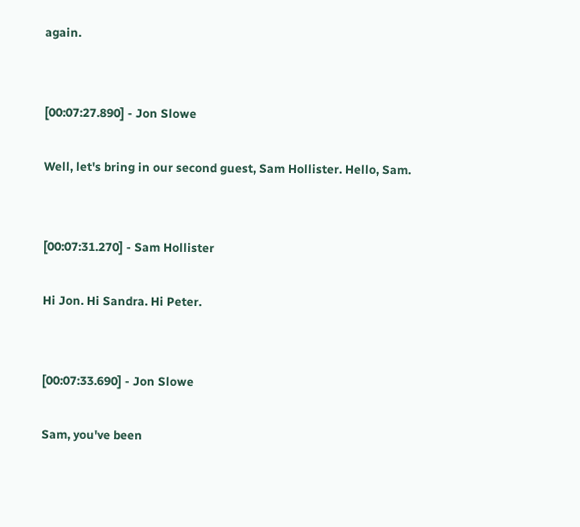again.


[00:07:27.890] - Jon Slowe

Well, let's bring in our second guest, Sam Hollister. Hello, Sam.


[00:07:31.270] - Sam Hollister

Hi Jon. Hi Sandra. Hi Peter.


[00:07:33.690] - Jon Slowe

Sam, you've been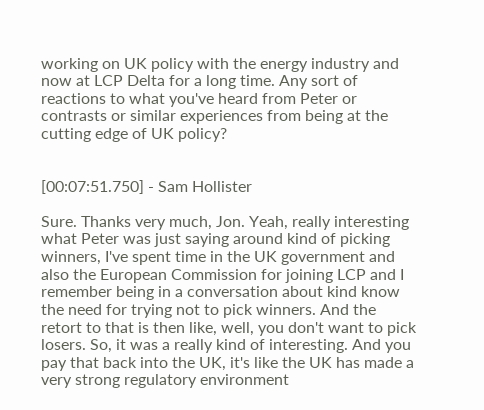working on UK policy with the energy industry and now at LCP Delta for a long time. Any sort of reactions to what you've heard from Peter or contrasts or similar experiences from being at the cutting edge of UK policy?


[00:07:51.750] - Sam Hollister

Sure. Thanks very much, Jon. Yeah, really interesting what Peter was just saying around kind of picking winners, I've spent time in the UK government and also the European Commission for joining LCP and I remember being in a conversation about kind know the need for trying not to pick winners. And the retort to that is then like, well, you don't want to pick losers. So, it was a really kind of interesting. And you pay that back into the UK, it's like the UK has made a very strong regulatory environment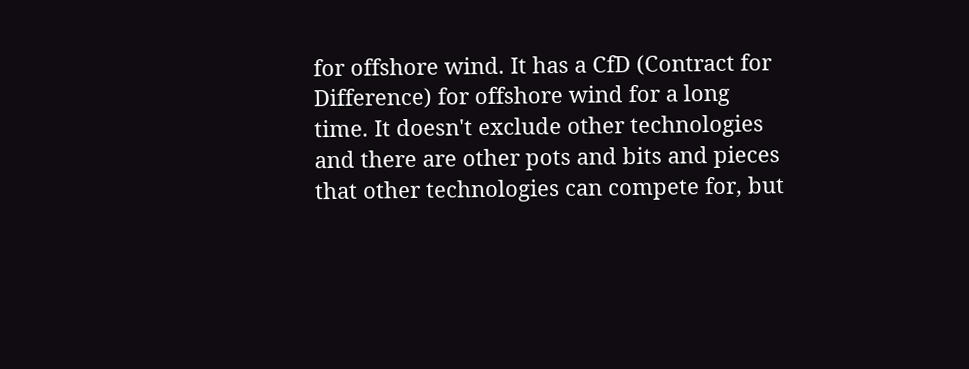for offshore wind. It has a CfD (Contract for Difference) for offshore wind for a long time. It doesn't exclude other technologies and there are other pots and bits and pieces that other technologies can compete for, but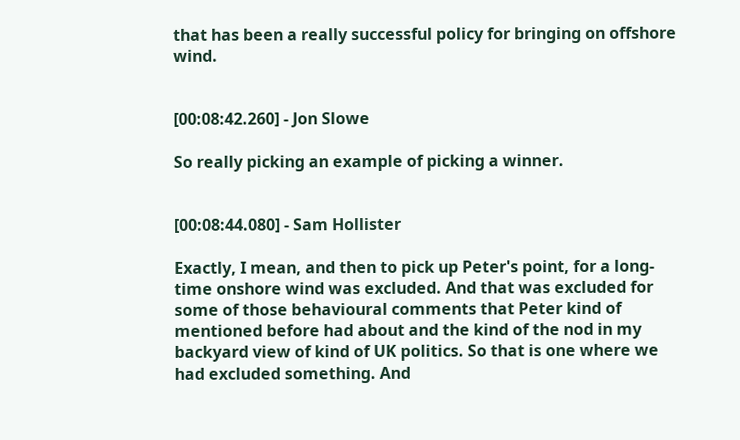that has been a really successful policy for bringing on offshore wind.


[00:08:42.260] - Jon Slowe

So really picking an example of picking a winner.


[00:08:44.080] - Sam Hollister

Exactly, I mean, and then to pick up Peter's point, for a long-time onshore wind was excluded. And that was excluded for some of those behavioural comments that Peter kind of mentioned before had about and the kind of the nod in my backyard view of kind of UK politics. So that is one where we had excluded something. And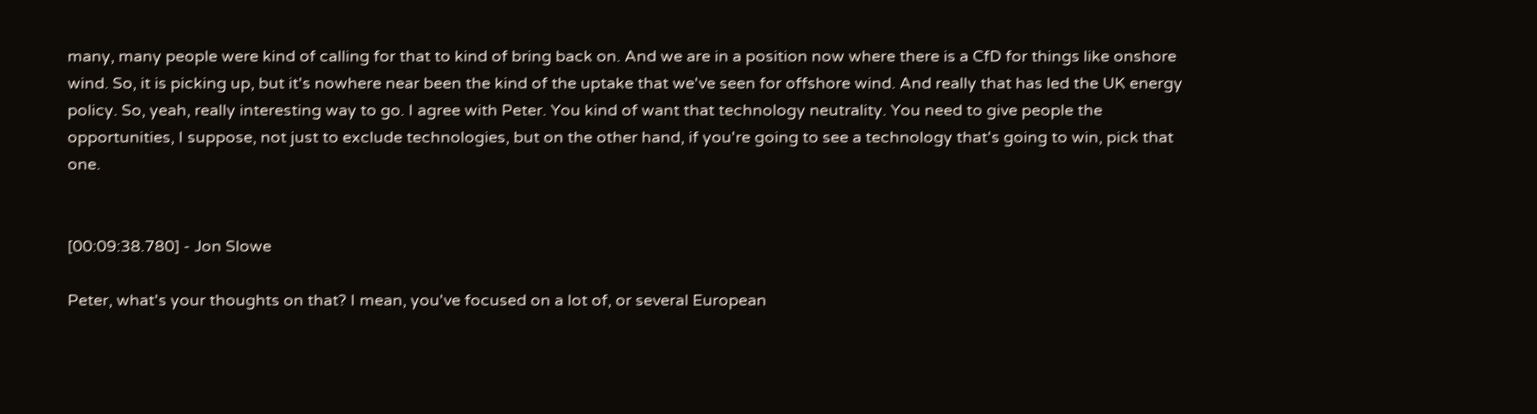many, many people were kind of calling for that to kind of bring back on. And we are in a position now where there is a CfD for things like onshore wind. So, it is picking up, but it's nowhere near been the kind of the uptake that we've seen for offshore wind. And really that has led the UK energy policy. So, yeah, really interesting way to go. I agree with Peter. You kind of want that technology neutrality. You need to give people the opportunities, I suppose, not just to exclude technologies, but on the other hand, if you're going to see a technology that's going to win, pick that one.


[00:09:38.780] - Jon Slowe

Peter, what's your thoughts on that? I mean, you've focused on a lot of, or several European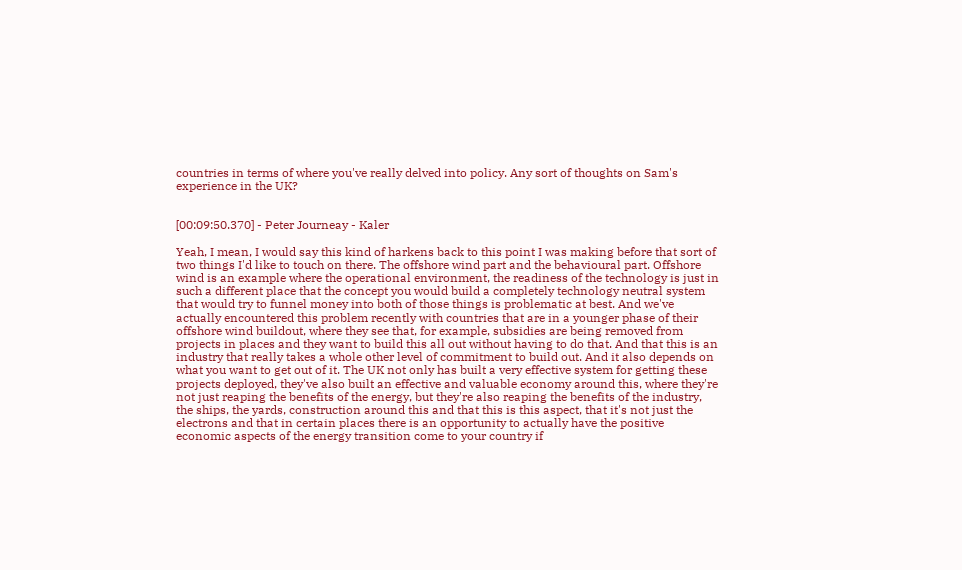countries in terms of where you've really delved into policy. Any sort of thoughts on Sam's experience in the UK?


[00:09:50.370] - Peter Journeay - Kaler

Yeah, I mean, I would say this kind of harkens back to this point I was making before that sort of two things I'd like to touch on there. The offshore wind part and the behavioural part. Offshore wind is an example where the operational environment, the readiness of the technology is just in such a different place that the concept you would build a completely technology neutral system that would try to funnel money into both of those things is problematic at best. And we've actually encountered this problem recently with countries that are in a younger phase of their offshore wind buildout, where they see that, for example, subsidies are being removed from projects in places and they want to build this all out without having to do that. And that this is an industry that really takes a whole other level of commitment to build out. And it also depends on what you want to get out of it. The UK not only has built a very effective system for getting these projects deployed, they've also built an effective and valuable economy around this, where they're not just reaping the benefits of the energy, but they're also reaping the benefits of the industry, the ships, the yards, construction around this and that this is this aspect, that it's not just the electrons and that in certain places there is an opportunity to actually have the positive economic aspects of the energy transition come to your country if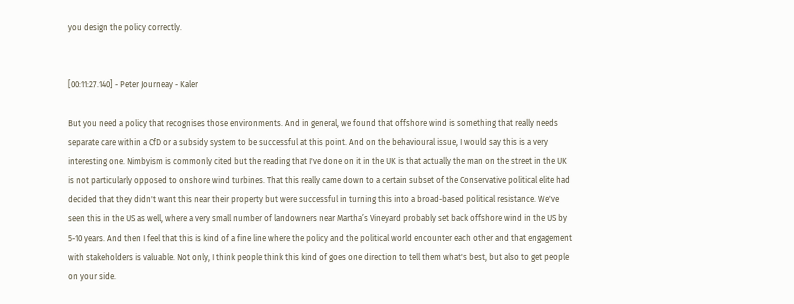you design the policy correctly.


[00:11:27.140] - Peter Journeay - Kaler

But you need a policy that recognises those environments. And in general, we found that offshore wind is something that really needs separate care within a CfD or a subsidy system to be successful at this point. And on the behavioural issue, I would say this is a very interesting one. Nimbyism is commonly cited but the reading that I've done on it in the UK is that actually the man on the street in the UK is not particularly opposed to onshore wind turbines. That this really came down to a certain subset of the Conservative political elite had decided that they didn't want this near their property but were successful in turning this into a broad-based political resistance. We've seen this in the US as well, where a very small number of landowners near Martha’s Vineyard probably set back offshore wind in the US by 5-10 years. And then I feel that this is kind of a fine line where the policy and the political world encounter each other and that engagement with stakeholders is valuable. Not only, I think people think this kind of goes one direction to tell them what's best, but also to get people on your side.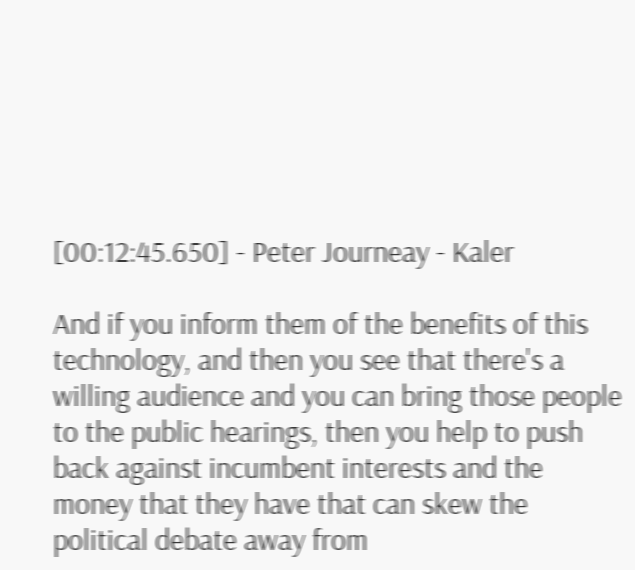[00:12:45.650] - Peter Journeay - Kaler

And if you inform them of the benefits of this technology, and then you see that there's a willing audience and you can bring those people to the public hearings, then you help to push back against incumbent interests and the money that they have that can skew the political debate away from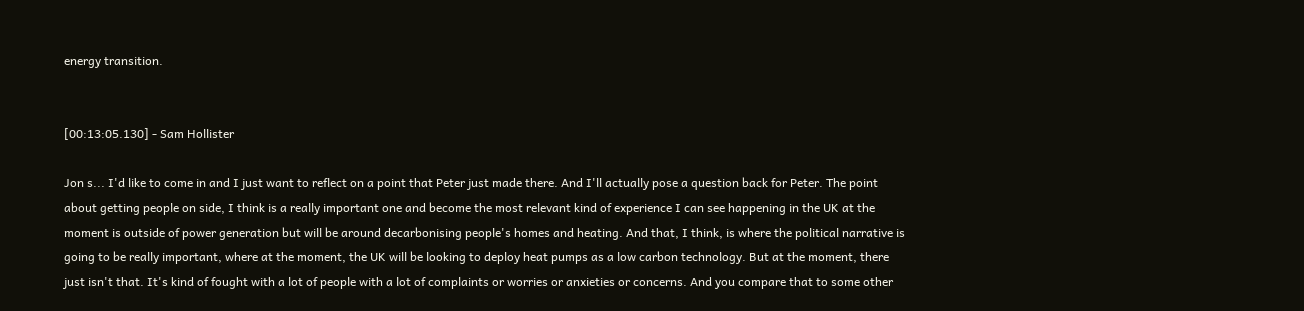energy transition.


[00:13:05.130] - Sam Hollister

Jon s... I'd like to come in and I just want to reflect on a point that Peter just made there. And I'll actually pose a question back for Peter. The point about getting people on side, I think is a really important one and become the most relevant kind of experience I can see happening in the UK at the moment is outside of power generation but will be around decarbonising people's homes and heating. And that, I think, is where the political narrative is going to be really important, where at the moment, the UK will be looking to deploy heat pumps as a low carbon technology. But at the moment, there just isn't that. It's kind of fought with a lot of people with a lot of complaints or worries or anxieties or concerns. And you compare that to some other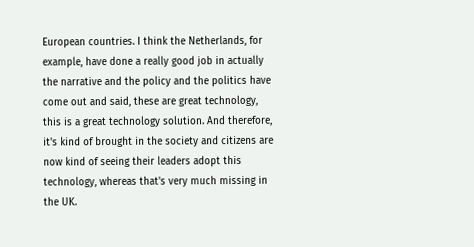European countries. I think the Netherlands, for example, have done a really good job in actually the narrative and the policy and the politics have come out and said, these are great technology, this is a great technology solution. And therefore, it's kind of brought in the society and citizens are now kind of seeing their leaders adopt this technology, whereas that's very much missing in the UK.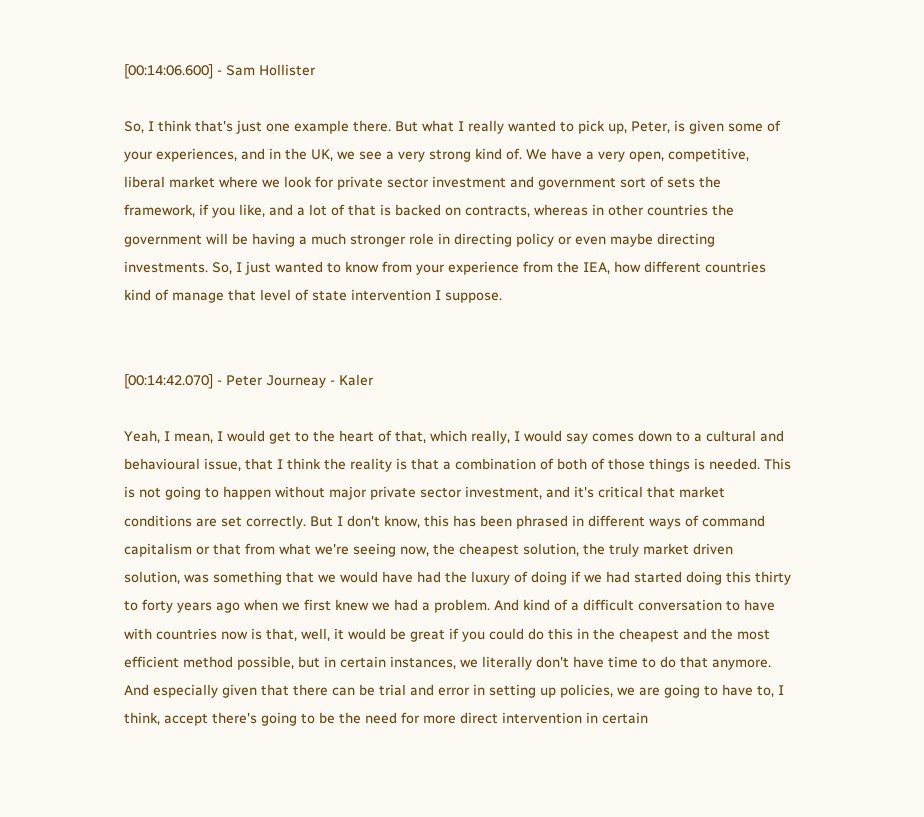[00:14:06.600] - Sam Hollister

So, I think that's just one example there. But what I really wanted to pick up, Peter, is given some of your experiences, and in the UK, we see a very strong kind of. We have a very open, competitive, liberal market where we look for private sector investment and government sort of sets the framework, if you like, and a lot of that is backed on contracts, whereas in other countries the government will be having a much stronger role in directing policy or even maybe directing investments. So, I just wanted to know from your experience from the IEA, how different countries kind of manage that level of state intervention I suppose.


[00:14:42.070] - Peter Journeay - Kaler

Yeah, I mean, I would get to the heart of that, which really, I would say comes down to a cultural and behavioural issue, that I think the reality is that a combination of both of those things is needed. This is not going to happen without major private sector investment, and it's critical that market conditions are set correctly. But I don't know, this has been phrased in different ways of command capitalism or that from what we're seeing now, the cheapest solution, the truly market driven solution, was something that we would have had the luxury of doing if we had started doing this thirty to forty years ago when we first knew we had a problem. And kind of a difficult conversation to have with countries now is that, well, it would be great if you could do this in the cheapest and the most efficient method possible, but in certain instances, we literally don't have time to do that anymore. And especially given that there can be trial and error in setting up policies, we are going to have to, I think, accept there's going to be the need for more direct intervention in certain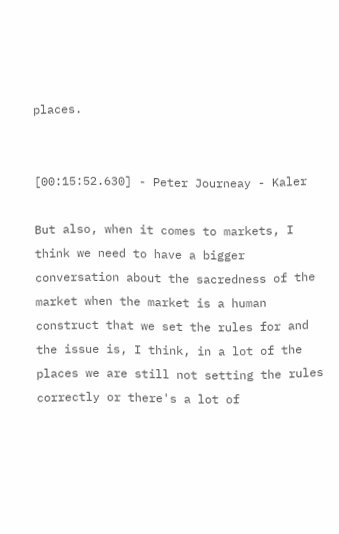places.


[00:15:52.630] - Peter Journeay - Kaler

But also, when it comes to markets, I think we need to have a bigger conversation about the sacredness of the market when the market is a human construct that we set the rules for and the issue is, I think, in a lot of the places we are still not setting the rules correctly or there's a lot of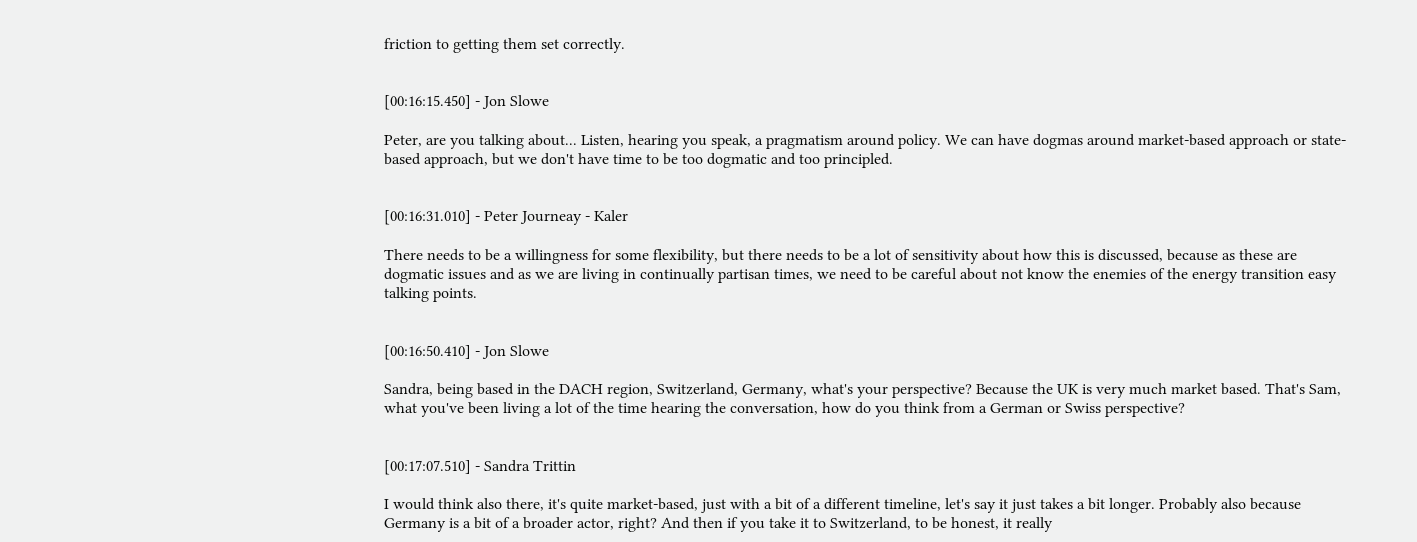friction to getting them set correctly.


[00:16:15.450] - Jon Slowe

Peter, are you talking about... Listen, hearing you speak, a pragmatism around policy. We can have dogmas around market-based approach or state-based approach, but we don't have time to be too dogmatic and too principled.


[00:16:31.010] - Peter Journeay - Kaler

There needs to be a willingness for some flexibility, but there needs to be a lot of sensitivity about how this is discussed, because as these are dogmatic issues and as we are living in continually partisan times, we need to be careful about not know the enemies of the energy transition easy talking points.


[00:16:50.410] - Jon Slowe

Sandra, being based in the DACH region, Switzerland, Germany, what's your perspective? Because the UK is very much market based. That's Sam, what you've been living a lot of the time hearing the conversation, how do you think from a German or Swiss perspective?


[00:17:07.510] - Sandra Trittin

I would think also there, it's quite market-based, just with a bit of a different timeline, let's say it just takes a bit longer. Probably also because Germany is a bit of a broader actor, right? And then if you take it to Switzerland, to be honest, it really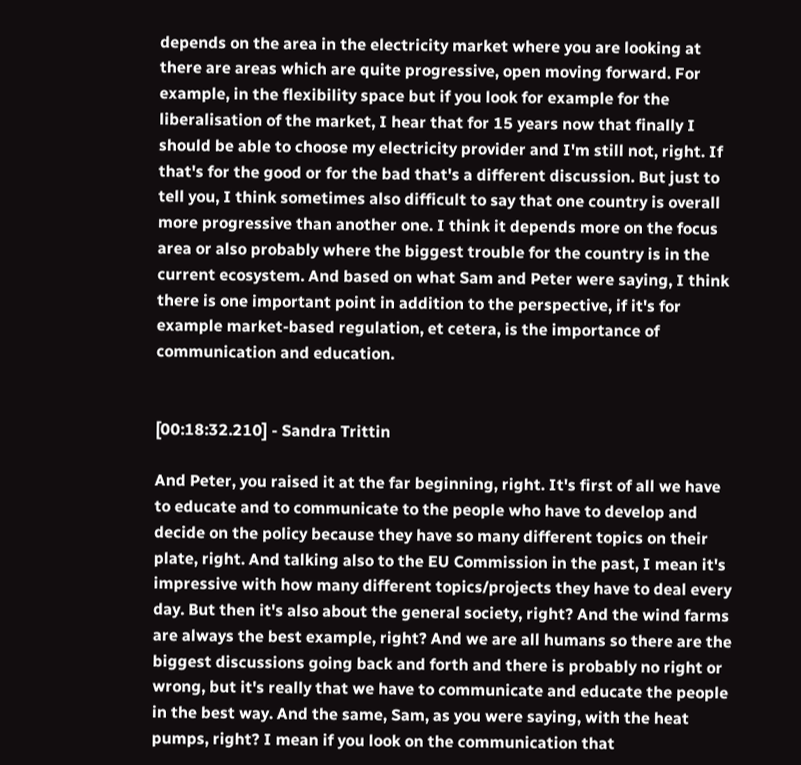depends on the area in the electricity market where you are looking at there are areas which are quite progressive, open moving forward. For example, in the flexibility space but if you look for example for the liberalisation of the market, I hear that for 15 years now that finally I should be able to choose my electricity provider and I'm still not, right. If that's for the good or for the bad that's a different discussion. But just to tell you, I think sometimes also difficult to say that one country is overall more progressive than another one. I think it depends more on the focus area or also probably where the biggest trouble for the country is in the current ecosystem. And based on what Sam and Peter were saying, I think there is one important point in addition to the perspective, if it's for example market-based regulation, et cetera, is the importance of communication and education.


[00:18:32.210] - Sandra Trittin

And Peter, you raised it at the far beginning, right. It's first of all we have to educate and to communicate to the people who have to develop and decide on the policy because they have so many different topics on their plate, right. And talking also to the EU Commission in the past, I mean it's impressive with how many different topics/projects they have to deal every day. But then it's also about the general society, right? And the wind farms are always the best example, right? And we are all humans so there are the biggest discussions going back and forth and there is probably no right or wrong, but it's really that we have to communicate and educate the people in the best way. And the same, Sam, as you were saying, with the heat pumps, right? I mean if you look on the communication that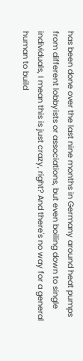has been done over the last nine months in Germany around heat pumps from different lobbyists or associations, but even boiling down to single individuals, I mean this is just crazy, right? And there's no way for a general human to build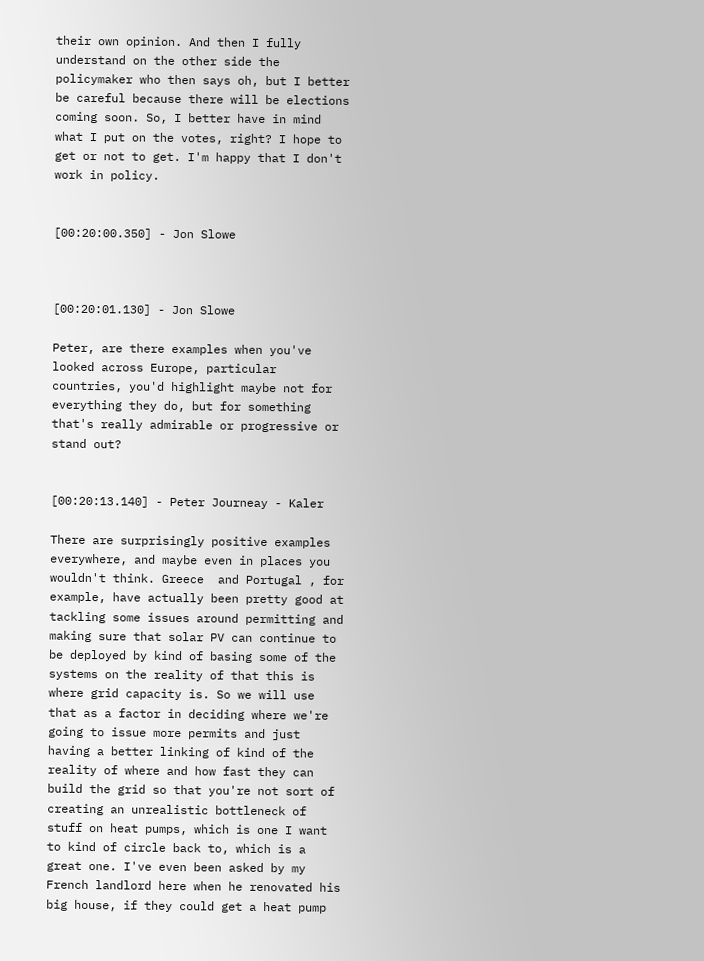their own opinion. And then I fully understand on the other side the policymaker who then says oh, but I better be careful because there will be elections coming soon. So, I better have in mind what I put on the votes, right? I hope to get or not to get. I'm happy that I don't work in policy.


[00:20:00.350] - Jon Slowe



[00:20:01.130] - Jon Slowe

Peter, are there examples when you've looked across Europe, particular countries, you'd highlight maybe not for everything they do, but for something that's really admirable or progressive or stand out?


[00:20:13.140] - Peter Journeay - Kaler

There are surprisingly positive examples everywhere, and maybe even in places you wouldn't think. Greece  and Portugal , for example, have actually been pretty good at tackling some issues around permitting and making sure that solar PV can continue to be deployed by kind of basing some of the systems on the reality of that this is where grid capacity is. So we will use that as a factor in deciding where we're going to issue more permits and just having a better linking of kind of the reality of where and how fast they can build the grid so that you're not sort of creating an unrealistic bottleneck of stuff on heat pumps, which is one I want to kind of circle back to, which is a great one. I've even been asked by my French landlord here when he renovated his big house, if they could get a heat pump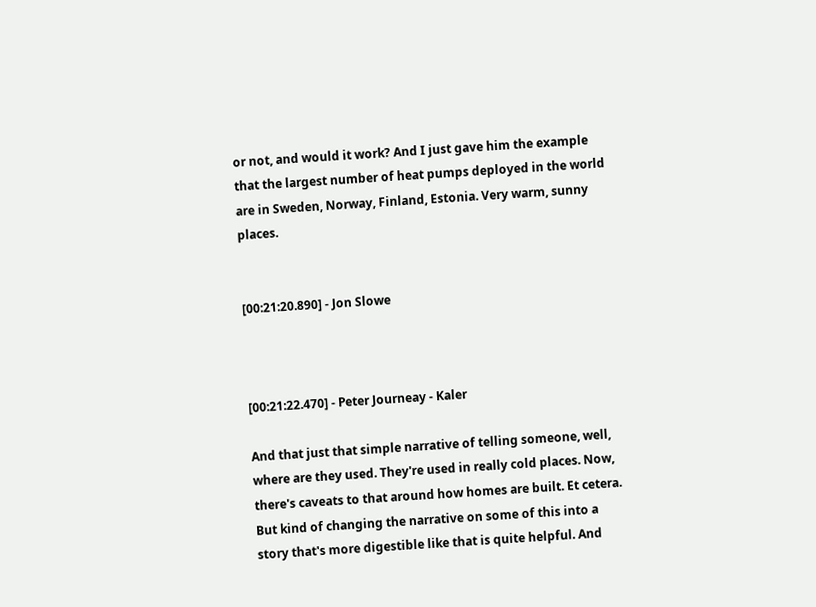or not, and would it work? And I just gave him the example that the largest number of heat pumps deployed in the world are in Sweden, Norway, Finland, Estonia. Very warm, sunny places.


[00:21:20.890] - Jon Slowe



[00:21:22.470] - Peter Journeay - Kaler

And that just that simple narrative of telling someone, well, where are they used. They're used in really cold places. Now, there's caveats to that around how homes are built. Et cetera. But kind of changing the narrative on some of this into a story that's more digestible like that is quite helpful. And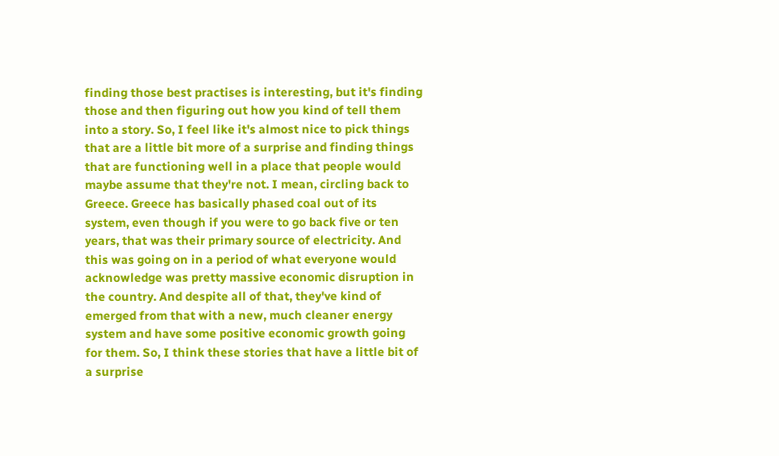finding those best practises is interesting, but it's finding those and then figuring out how you kind of tell them into a story. So, I feel like it's almost nice to pick things that are a little bit more of a surprise and finding things that are functioning well in a place that people would maybe assume that they're not. I mean, circling back to Greece. Greece has basically phased coal out of its system, even though if you were to go back five or ten years, that was their primary source of electricity. And this was going on in a period of what everyone would acknowledge was pretty massive economic disruption in the country. And despite all of that, they've kind of emerged from that with a new, much cleaner energy system and have some positive economic growth going for them. So, I think these stories that have a little bit of a surprise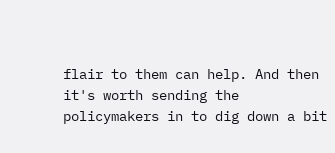flair to them can help. And then it's worth sending the policymakers in to dig down a bit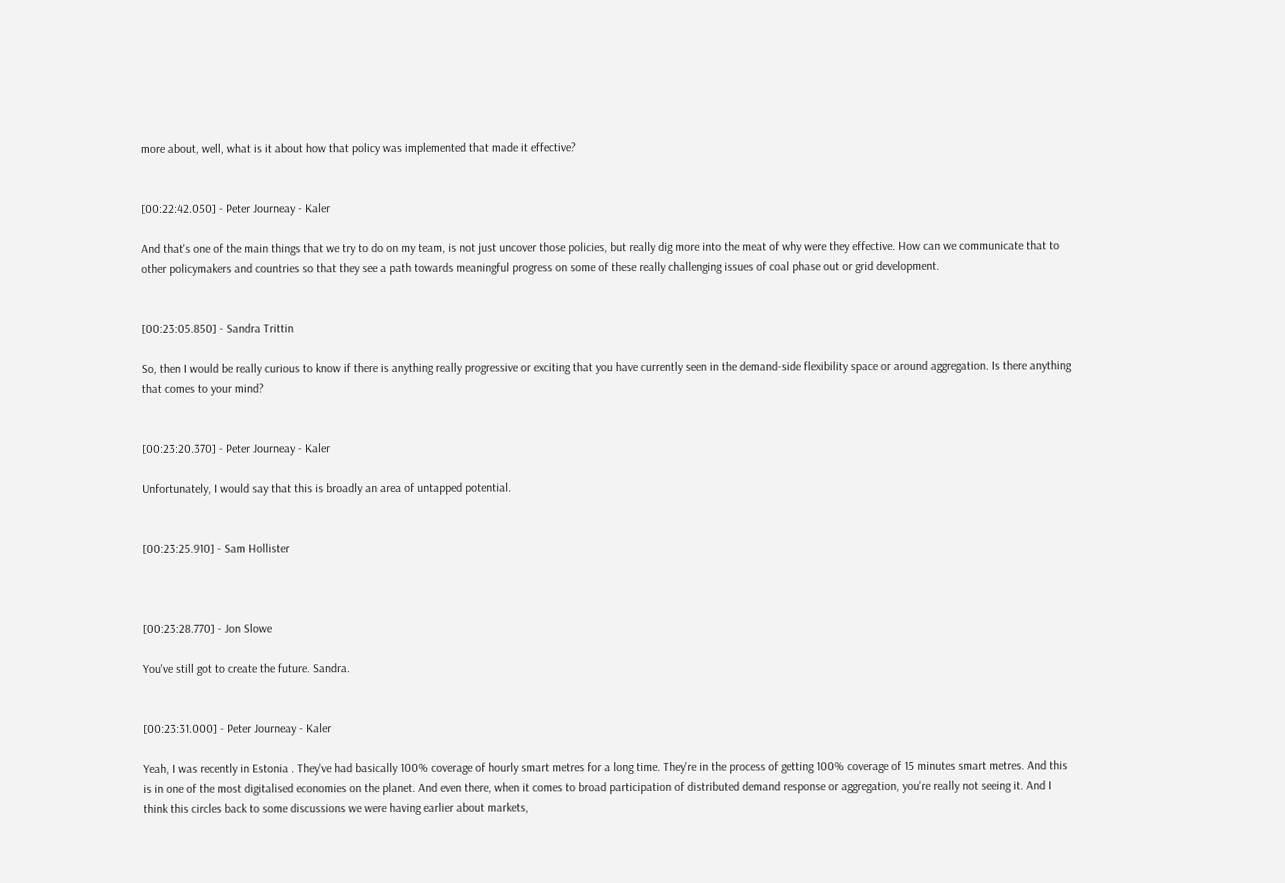more about, well, what is it about how that policy was implemented that made it effective?


[00:22:42.050] - Peter Journeay - Kaler

And that's one of the main things that we try to do on my team, is not just uncover those policies, but really dig more into the meat of why were they effective. How can we communicate that to other policymakers and countries so that they see a path towards meaningful progress on some of these really challenging issues of coal phase out or grid development.


[00:23:05.850] - Sandra Trittin

So, then I would be really curious to know if there is anything really progressive or exciting that you have currently seen in the demand-side flexibility space or around aggregation. Is there anything that comes to your mind?


[00:23:20.370] - Peter Journeay - Kaler

Unfortunately, I would say that this is broadly an area of untapped potential.


[00:23:25.910] - Sam Hollister



[00:23:28.770] - Jon Slowe

You've still got to create the future. Sandra.


[00:23:31.000] - Peter Journeay - Kaler

Yeah, I was recently in Estonia . They've had basically 100% coverage of hourly smart metres for a long time. They're in the process of getting 100% coverage of 15 minutes smart metres. And this is in one of the most digitalised economies on the planet. And even there, when it comes to broad participation of distributed demand response or aggregation, you're really not seeing it. And I think this circles back to some discussions we were having earlier about markets,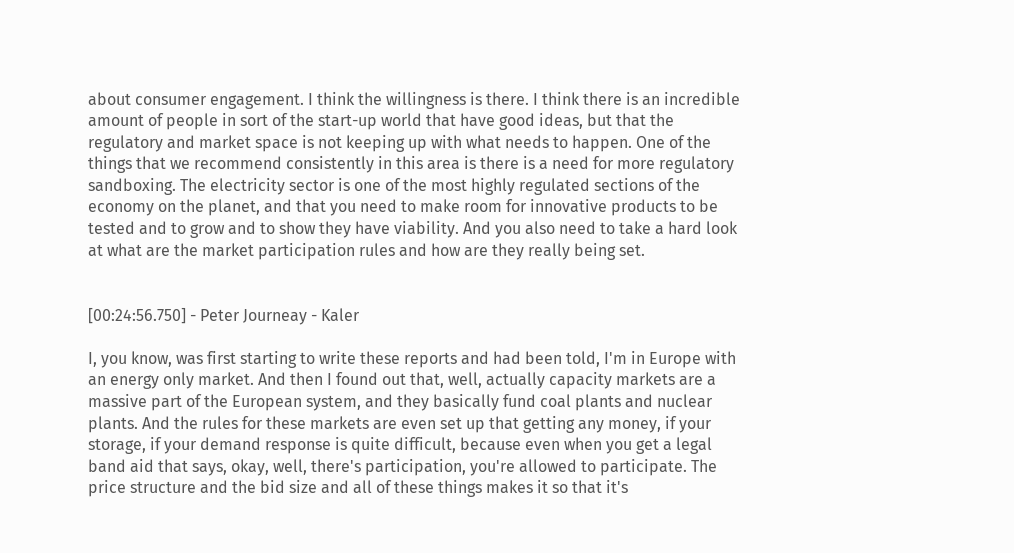about consumer engagement. I think the willingness is there. I think there is an incredible amount of people in sort of the start-up world that have good ideas, but that the regulatory and market space is not keeping up with what needs to happen. One of the things that we recommend consistently in this area is there is a need for more regulatory sandboxing. The electricity sector is one of the most highly regulated sections of the economy on the planet, and that you need to make room for innovative products to be tested and to grow and to show they have viability. And you also need to take a hard look at what are the market participation rules and how are they really being set.


[00:24:56.750] - Peter Journeay - Kaler

I, you know, was first starting to write these reports and had been told, I'm in Europe with an energy only market. And then I found out that, well, actually capacity markets are a massive part of the European system, and they basically fund coal plants and nuclear plants. And the rules for these markets are even set up that getting any money, if your storage, if your demand response is quite difficult, because even when you get a legal band aid that says, okay, well, there's participation, you're allowed to participate. The price structure and the bid size and all of these things makes it so that it's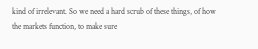kind of irrelevant. So we need a hard scrub of these things, of how the markets function, to make sure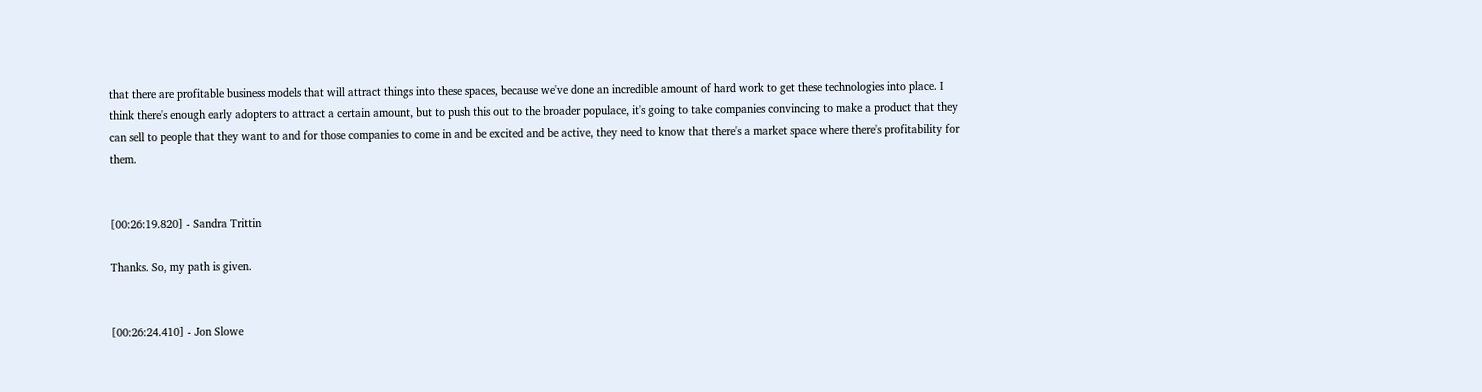that there are profitable business models that will attract things into these spaces, because we've done an incredible amount of hard work to get these technologies into place. I think there's enough early adopters to attract a certain amount, but to push this out to the broader populace, it's going to take companies convincing to make a product that they can sell to people that they want to and for those companies to come in and be excited and be active, they need to know that there's a market space where there's profitability for them.


[00:26:19.820] - Sandra Trittin

Thanks. So, my path is given.


[00:26:24.410] - Jon Slowe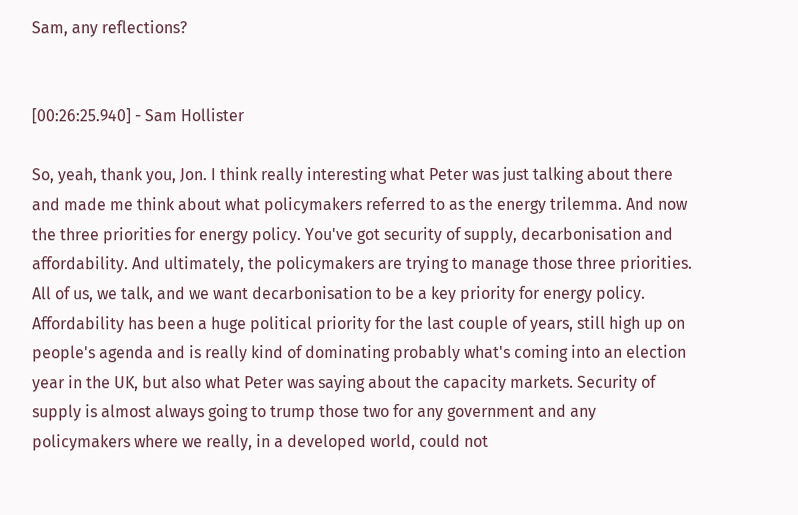Sam, any reflections?


[00:26:25.940] - Sam Hollister

So, yeah, thank you, Jon. I think really interesting what Peter was just talking about there and made me think about what policymakers referred to as the energy trilemma. And now the three priorities for energy policy. You've got security of supply, decarbonisation and affordability. And ultimately, the policymakers are trying to manage those three priorities. All of us, we talk, and we want decarbonisation to be a key priority for energy policy. Affordability has been a huge political priority for the last couple of years, still high up on people's agenda and is really kind of dominating probably what's coming into an election year in the UK, but also what Peter was saying about the capacity markets. Security of supply is almost always going to trump those two for any government and any policymakers where we really, in a developed world, could not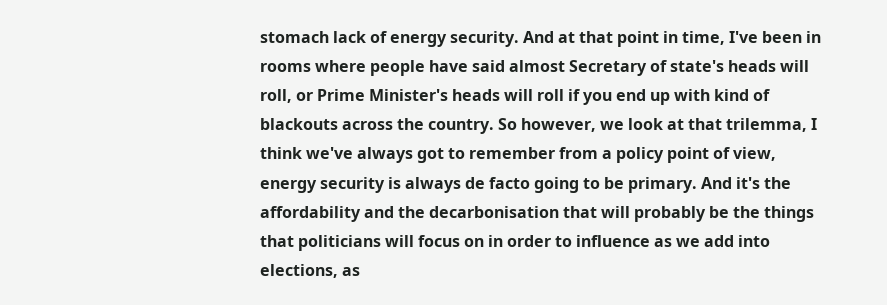stomach lack of energy security. And at that point in time, I've been in rooms where people have said almost Secretary of state's heads will roll, or Prime Minister's heads will roll if you end up with kind of blackouts across the country. So however, we look at that trilemma, I think we've always got to remember from a policy point of view, energy security is always de facto going to be primary. And it's the affordability and the decarbonisation that will probably be the things that politicians will focus on in order to influence as we add into elections, as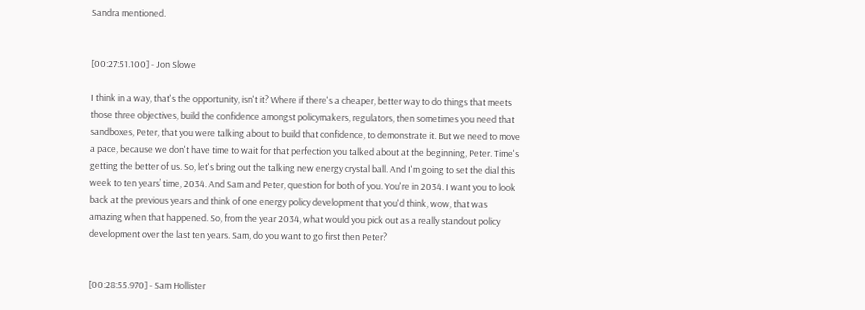Sandra mentioned.


[00:27:51.100] - Jon Slowe

I think in a way, that's the opportunity, isn't it? Where if there's a cheaper, better way to do things that meets those three objectives, build the confidence amongst policymakers, regulators, then sometimes you need that sandboxes, Peter, that you were talking about to build that confidence, to demonstrate it. But we need to move a pace, because we don't have time to wait for that perfection you talked about at the beginning, Peter. Time's getting the better of us. So, let's bring out the talking new energy crystal ball. And I'm going to set the dial this week to ten years’ time, 2034. And Sam and Peter, question for both of you. You're in 2034. I want you to look back at the previous years and think of one energy policy development that you'd think, wow, that was amazing when that happened. So, from the year 2034, what would you pick out as a really standout policy development over the last ten years. Sam, do you want to go first then Peter?


[00:28:55.970] - Sam Hollister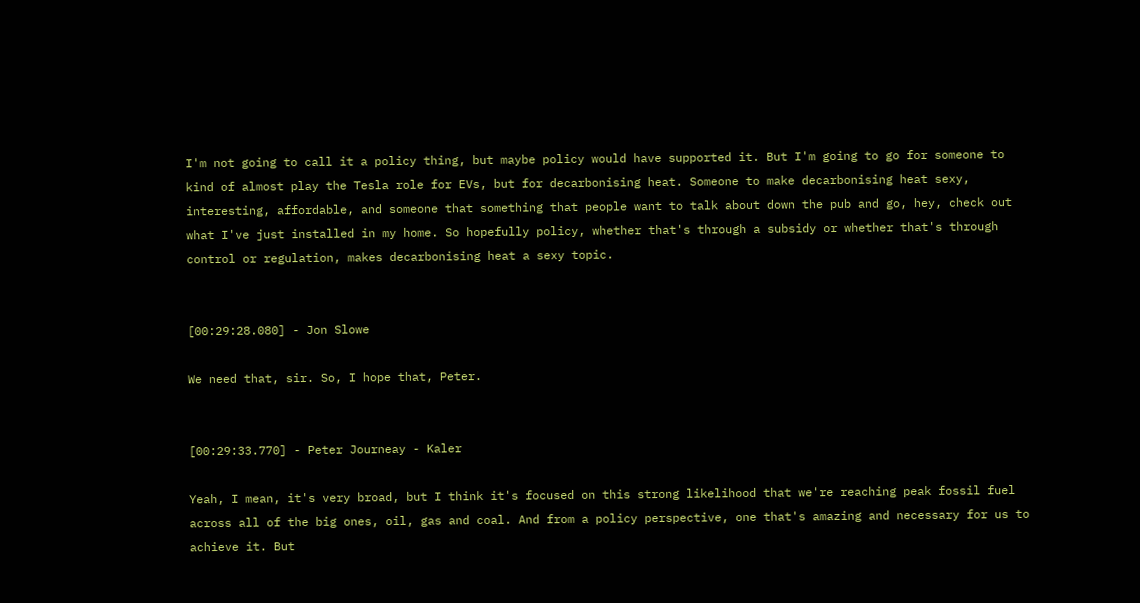I'm not going to call it a policy thing, but maybe policy would have supported it. But I'm going to go for someone to kind of almost play the Tesla role for EVs, but for decarbonising heat. Someone to make decarbonising heat sexy, interesting, affordable, and someone that something that people want to talk about down the pub and go, hey, check out what I've just installed in my home. So hopefully policy, whether that's through a subsidy or whether that's through control or regulation, makes decarbonising heat a sexy topic.


[00:29:28.080] - Jon Slowe

We need that, sir. So, I hope that, Peter.


[00:29:33.770] - Peter Journeay - Kaler

Yeah, I mean, it's very broad, but I think it's focused on this strong likelihood that we're reaching peak fossil fuel  across all of the big ones, oil, gas and coal. And from a policy perspective, one that's amazing and necessary for us to achieve it. But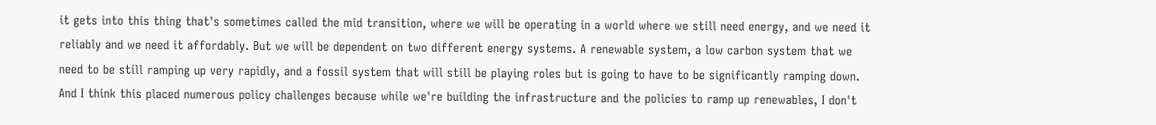it gets into this thing that's sometimes called the mid transition, where we will be operating in a world where we still need energy, and we need it reliably and we need it affordably. But we will be dependent on two different energy systems. A renewable system, a low carbon system that we need to be still ramping up very rapidly, and a fossil system that will still be playing roles but is going to have to be significantly ramping down. And I think this placed numerous policy challenges because while we're building the infrastructure and the policies to ramp up renewables, I don't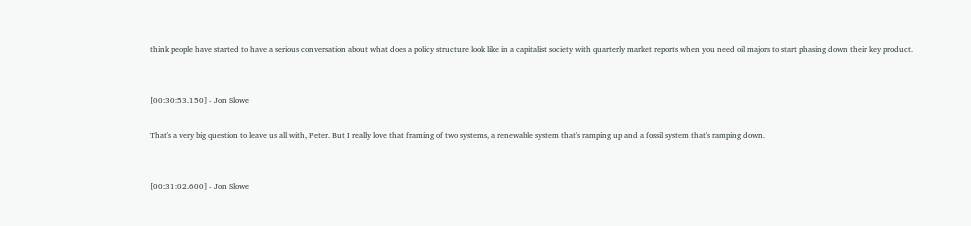think people have started to have a serious conversation about what does a policy structure look like in a capitalist society with quarterly market reports when you need oil majors to start phasing down their key product.


[00:30:53.150] - Jon Slowe

That's a very big question to leave us all with, Peter. But I really love that framing of two systems, a renewable system that's ramping up and a fossil system that's ramping down.


[00:31:02.600] - Jon Slowe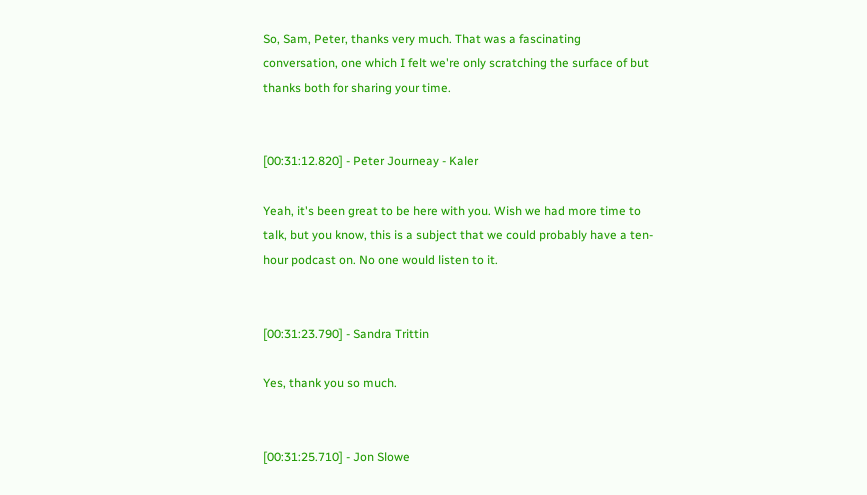So, Sam, Peter, thanks very much. That was a fascinating conversation, one which I felt we're only scratching the surface of but thanks both for sharing your time.


[00:31:12.820] - Peter Journeay - Kaler

Yeah, it's been great to be here with you. Wish we had more time to talk, but you know, this is a subject that we could probably have a ten-hour podcast on. No one would listen to it.


[00:31:23.790] - Sandra Trittin

Yes, thank you so much.


[00:31:25.710] - Jon Slowe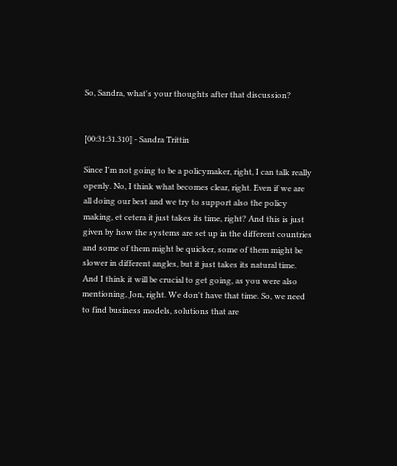So, Sandra, what's your thoughts after that discussion?


[00:31:31.310] - Sandra Trittin

Since I'm not going to be a policymaker, right, I can talk really openly. No, I think what becomes clear, right. Even if we are all doing our best and we try to support also the policy making, et cetera it just takes its time, right? And this is just given by how the systems are set up in the different countries and some of them might be quicker, some of them might be slower in different angles, but it just takes its natural time. And I think it will be crucial to get going, as you were also mentioning, Jon, right. We don't have that time. So, we need to find business models, solutions that are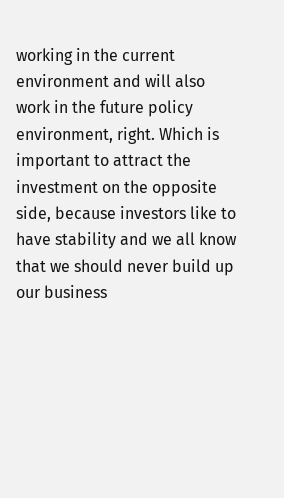working in the current environment and will also work in the future policy environment, right. Which is important to attract the investment on the opposite side, because investors like to have stability and we all know that we should never build up our business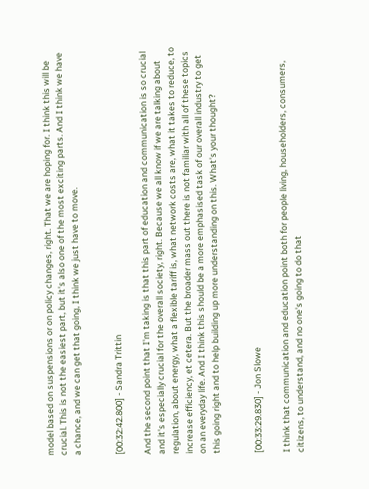model based on suspensions or on policy changes, right. That we are hoping for. I think this will be crucial. This is not the easiest part, but it's also one of the most exciting parts. And I think we have a chance, and we can get that going, I think we just have to move.


[00:32:42.800] - Sandra Trittin

And the second point that I'm taking is that this part of education and communication is so crucial and it's especially crucial for the overall society, right. Because we all know if we are talking about regulation, about energy, what a flexible tariff is, what network costs are, what it takes to reduce, to increase efficiency, et cetera. But the broader mass out there is not familiar with all of these topics on an everyday life. And I think this should be a more emphasised task of our overall industry to get this going right and to help building up more understanding on this. What's your thought?


[00:33:29.830] - Jon Slowe

I think that communication and education point both for people living, householders, consumers, citizens, to understand, and no one's going to do that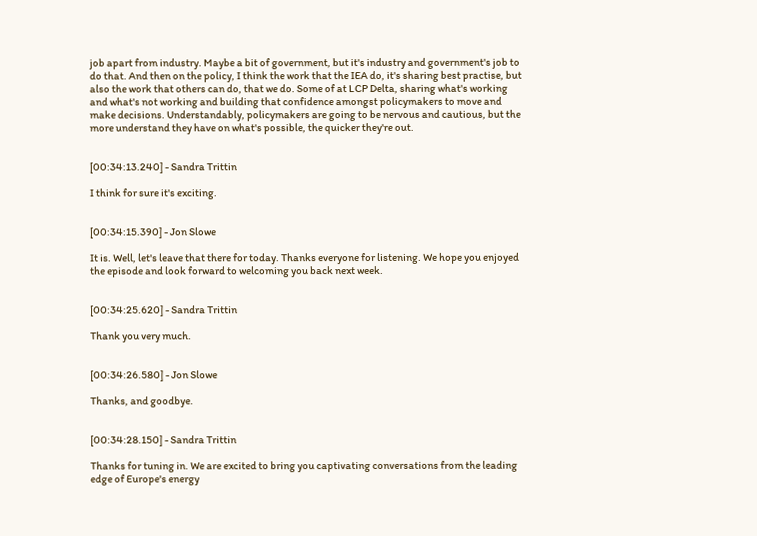job apart from industry. Maybe a bit of government, but it's industry and government's job to do that. And then on the policy, I think the work that the IEA do, it's sharing best practise, but also the work that others can do, that we do. Some of at LCP Delta, sharing what's working and what's not working and building that confidence amongst policymakers to move and make decisions. Understandably, policymakers are going to be nervous and cautious, but the more understand they have on what's possible, the quicker they're out.


[00:34:13.240] - Sandra Trittin

I think for sure it's exciting.


[00:34:15.390] - Jon Slowe

It is. Well, let's leave that there for today. Thanks everyone for listening. We hope you enjoyed the episode and look forward to welcoming you back next week.


[00:34:25.620] - Sandra Trittin

Thank you very much.


[00:34:26.580] - Jon Slowe

Thanks, and goodbye.


[00:34:28.150] - Sandra Trittin

Thanks for tuning in. We are excited to bring you captivating conversations from the leading edge of Europe's energy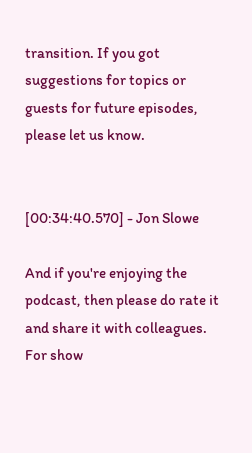transition. If you got suggestions for topics or guests for future episodes, please let us know.


[00:34:40.570] - Jon Slowe

And if you're enjoying the podcast, then please do rate it and share it with colleagues. For show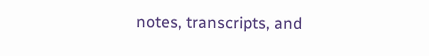notes, transcripts, and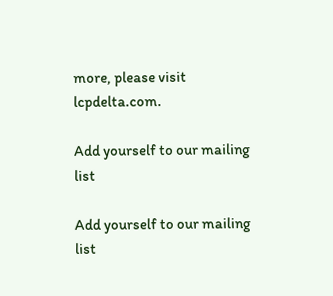more, please visit lcpdelta.com.

Add yourself to our mailing list

Add yourself to our mailing list